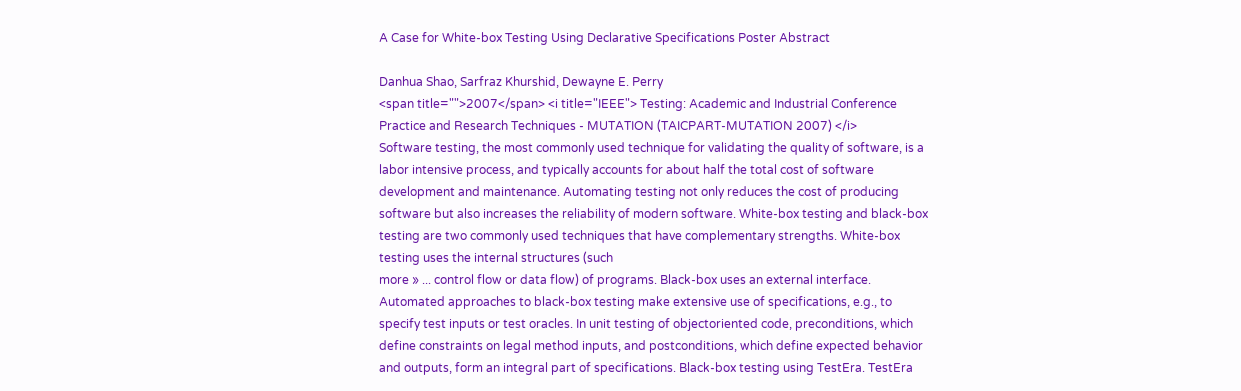A Case for White-box Testing Using Declarative Specifications Poster Abstract

Danhua Shao, Sarfraz Khurshid, Dewayne E. Perry
<span title="">2007</span> <i title="IEEE"> Testing: Academic and Industrial Conference Practice and Research Techniques - MUTATION (TAICPART-MUTATION 2007) </i>
Software testing, the most commonly used technique for validating the quality of software, is a labor intensive process, and typically accounts for about half the total cost of software development and maintenance. Automating testing not only reduces the cost of producing software but also increases the reliability of modern software. White-box testing and black-box testing are two commonly used techniques that have complementary strengths. White-box testing uses the internal structures (such
more » ... control flow or data flow) of programs. Black-box uses an external interface. Automated approaches to black-box testing make extensive use of specifications, e.g., to specify test inputs or test oracles. In unit testing of objectoriented code, preconditions, which define constraints on legal method inputs, and postconditions, which define expected behavior and outputs, form an integral part of specifications. Black-box testing using TestEra. TestEra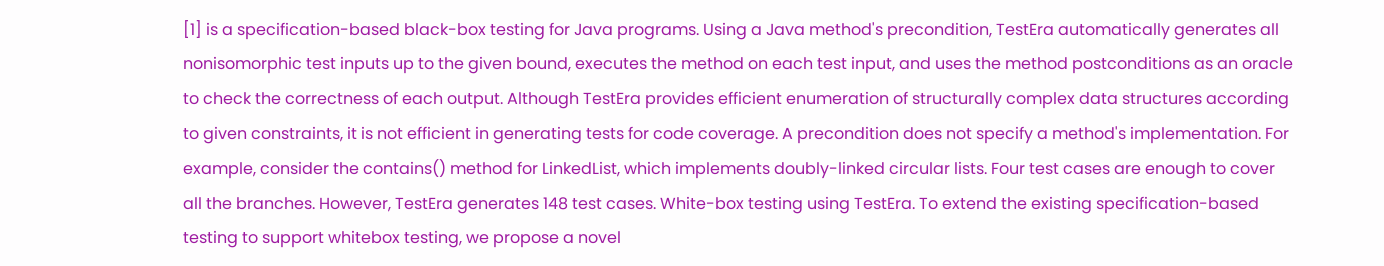[1] is a specification-based black-box testing for Java programs. Using a Java method's precondition, TestEra automatically generates all nonisomorphic test inputs up to the given bound, executes the method on each test input, and uses the method postconditions as an oracle to check the correctness of each output. Although TestEra provides efficient enumeration of structurally complex data structures according to given constraints, it is not efficient in generating tests for code coverage. A precondition does not specify a method's implementation. For example, consider the contains() method for LinkedList, which implements doubly-linked circular lists. Four test cases are enough to cover all the branches. However, TestEra generates 148 test cases. White-box testing using TestEra. To extend the existing specification-based testing to support whitebox testing, we propose a novel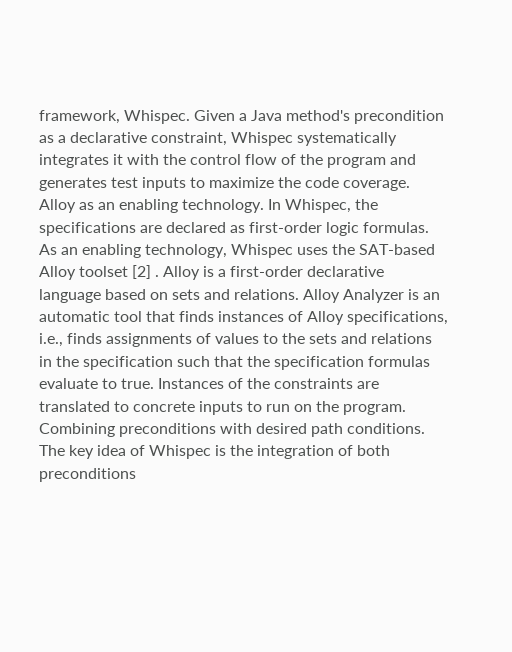framework, Whispec. Given a Java method's precondition as a declarative constraint, Whispec systematically integrates it with the control flow of the program and generates test inputs to maximize the code coverage. Alloy as an enabling technology. In Whispec, the specifications are declared as first-order logic formulas. As an enabling technology, Whispec uses the SAT-based Alloy toolset [2] . Alloy is a first-order declarative language based on sets and relations. Alloy Analyzer is an automatic tool that finds instances of Alloy specifications, i.e., finds assignments of values to the sets and relations in the specification such that the specification formulas evaluate to true. Instances of the constraints are translated to concrete inputs to run on the program. Combining preconditions with desired path conditions. The key idea of Whispec is the integration of both preconditions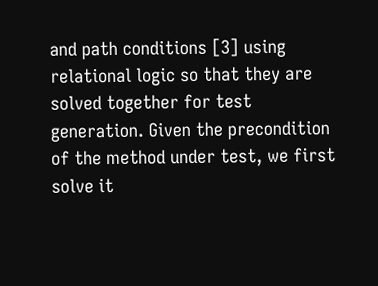and path conditions [3] using relational logic so that they are solved together for test generation. Given the precondition of the method under test, we first solve it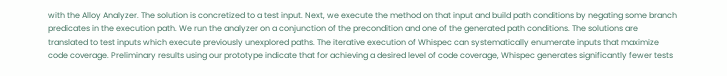with the Alloy Analyzer. The solution is concretized to a test input. Next, we execute the method on that input and build path conditions by negating some branch predicates in the execution path. We run the analyzer on a conjunction of the precondition and one of the generated path conditions. The solutions are translated to test inputs which execute previously unexplored paths. The iterative execution of Whispec can systematically enumerate inputs that maximize code coverage. Preliminary results using our prototype indicate that for achieving a desired level of code coverage, Whispec generates significantly fewer tests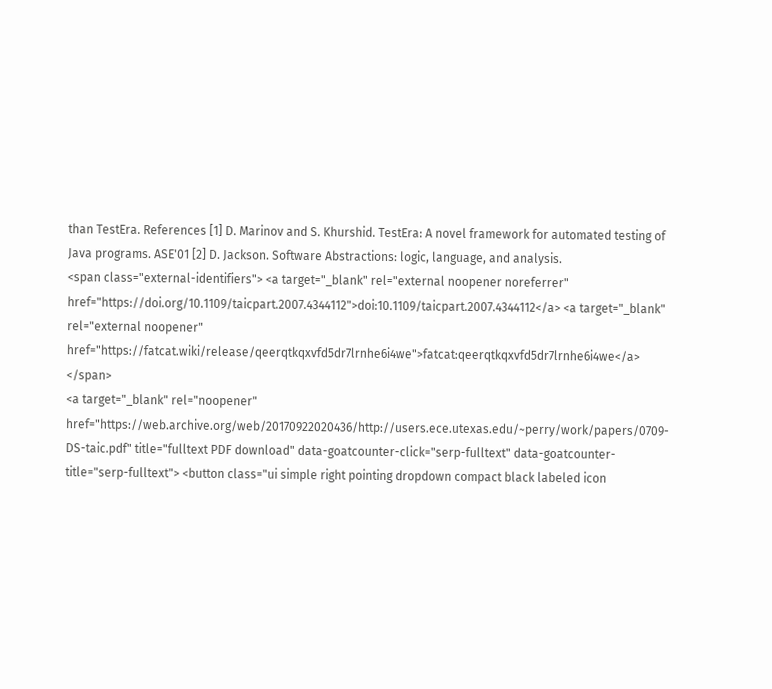than TestEra. References [1] D. Marinov and S. Khurshid. TestEra: A novel framework for automated testing of Java programs. ASE'01 [2] D. Jackson. Software Abstractions: logic, language, and analysis.
<span class="external-identifiers"> <a target="_blank" rel="external noopener noreferrer" href="https://doi.org/10.1109/taicpart.2007.4344112">doi:10.1109/taicpart.2007.4344112</a> <a target="_blank" rel="external noopener" href="https://fatcat.wiki/release/qeerqtkqxvfd5dr7lrnhe6i4we">fatcat:qeerqtkqxvfd5dr7lrnhe6i4we</a> </span>
<a target="_blank" rel="noopener" href="https://web.archive.org/web/20170922020436/http://users.ece.utexas.edu/~perry/work/papers/0709-DS-taic.pdf" title="fulltext PDF download" data-goatcounter-click="serp-fulltext" data-goatcounter-title="serp-fulltext"> <button class="ui simple right pointing dropdown compact black labeled icon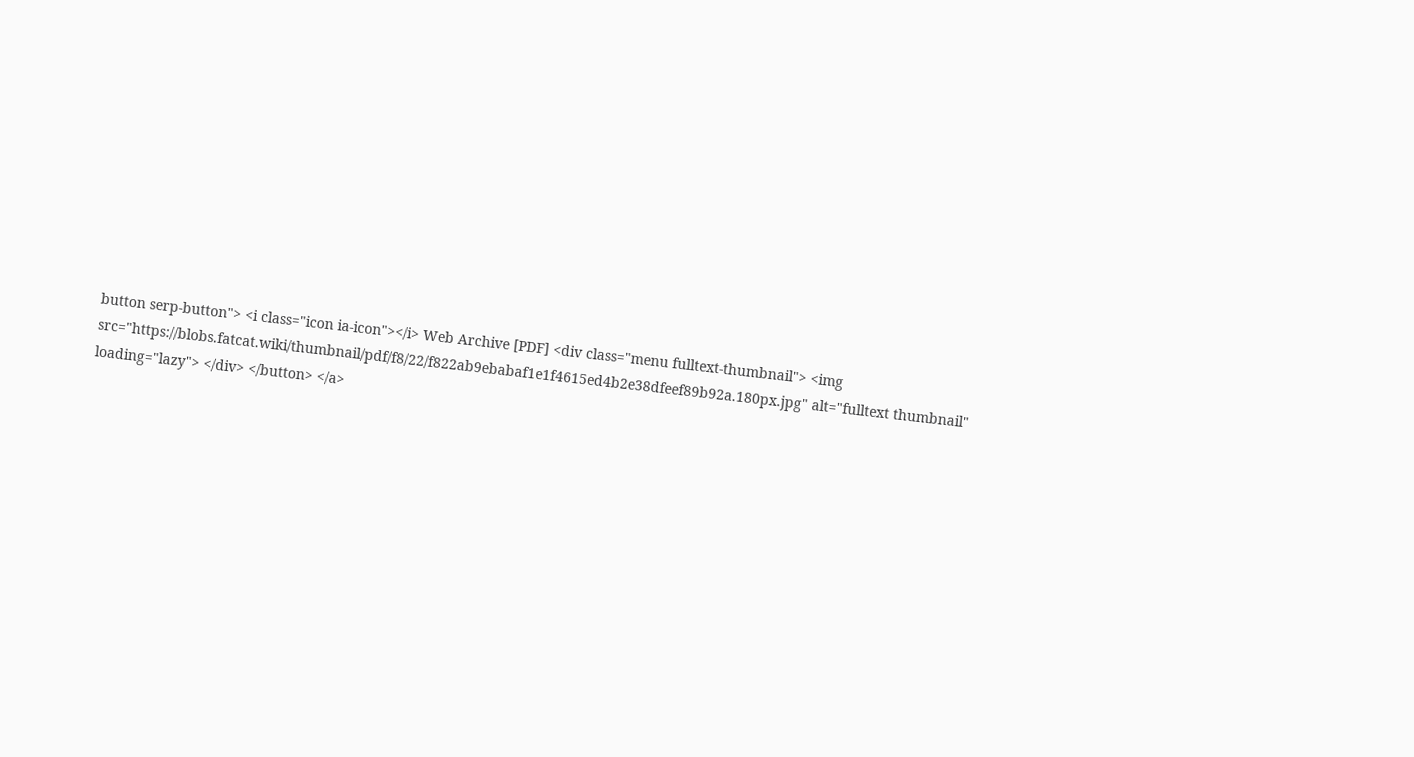button serp-button"> <i class="icon ia-icon"></i> Web Archive [PDF] <div class="menu fulltext-thumbnail"> <img src="https://blobs.fatcat.wiki/thumbnail/pdf/f8/22/f822ab9ebabaf1e1f4615ed4b2e38dfeef89b92a.180px.jpg" alt="fulltext thumbnail" loading="lazy"> </div> </button> </a>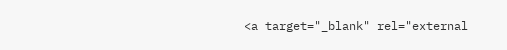<a target="_blank" rel="external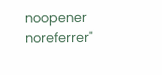noopener noreferrer"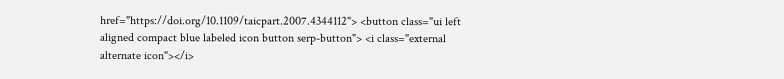href="https://doi.org/10.1109/taicpart.2007.4344112"> <button class="ui left aligned compact blue labeled icon button serp-button"> <i class="external alternate icon"></i>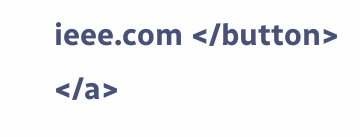ieee.com </button> </a>